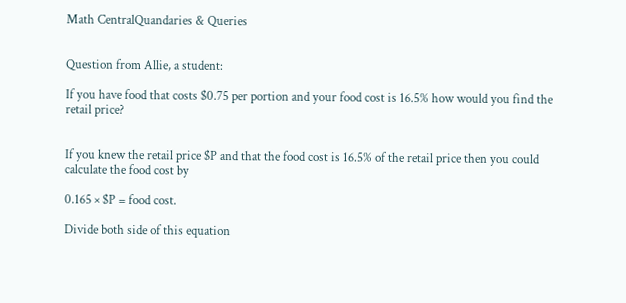Math CentralQuandaries & Queries


Question from Allie, a student:

If you have food that costs $0.75 per portion and your food cost is 16.5% how would you find the retail price?


If you knew the retail price $P and that the food cost is 16.5% of the retail price then you could calculate the food cost by

0.165 × $P = food cost.

Divide both side of this equation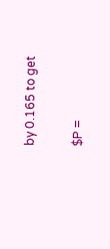by 0.165 to get

$P =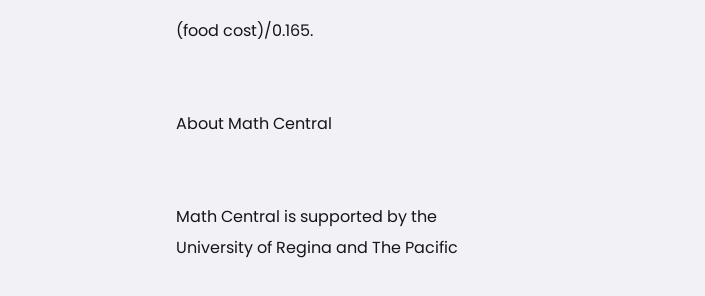(food cost)/0.165.


About Math Central


Math Central is supported by the University of Regina and The Pacific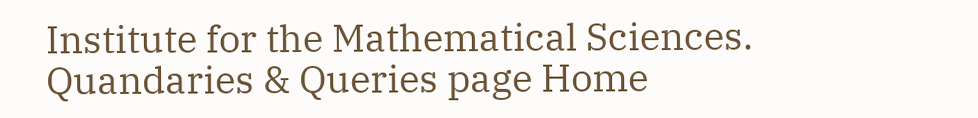Institute for the Mathematical Sciences.
Quandaries & Queries page Home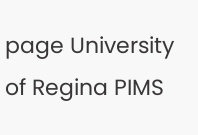page University of Regina PIMS